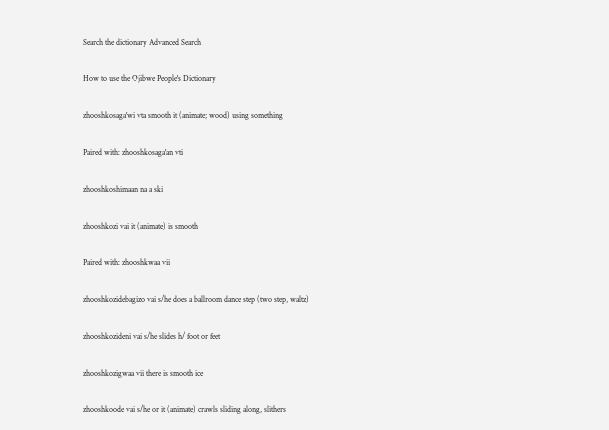Search the dictionary Advanced Search

How to use the Ojibwe People's Dictionary

zhooshkosaga'wi vta smooth it (animate; wood) using something

Paired with: zhooshkosaga'an vti

zhooshkoshimaan na a ski

zhooshkozi vai it (animate) is smooth

Paired with: zhooshkwaa vii

zhooshkozidebagizo vai s/he does a ballroom dance step (two step, waltz)

zhooshkozideni vai s/he slides h/ foot or feet

zhooshkozigwaa vii there is smooth ice

zhooshkoode vai s/he or it (animate) crawls sliding along, slithers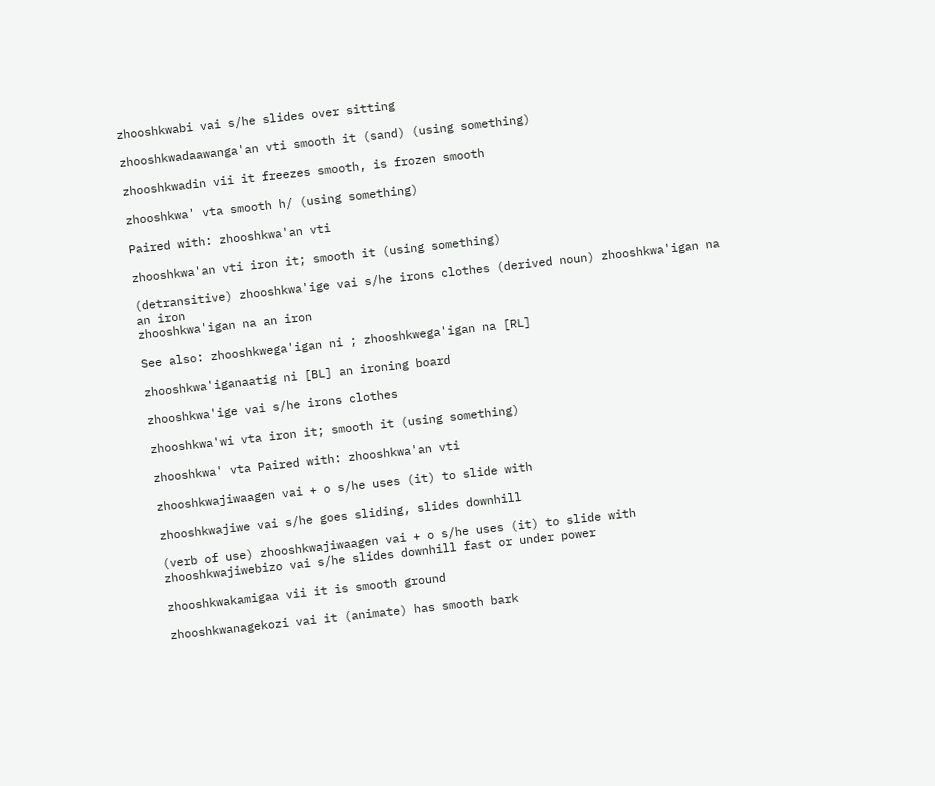zhooshkwabi vai s/he slides over sitting

zhooshkwadaawanga'an vti smooth it (sand) (using something)

zhooshkwadin vii it freezes smooth, is frozen smooth

zhooshkwa' vta smooth h/ (using something)

Paired with: zhooshkwa'an vti

zhooshkwa'an vti iron it; smooth it (using something)

(detransitive) zhooshkwa'ige vai s/he irons clothes (derived noun) zhooshkwa'igan na an iron
zhooshkwa'igan na an iron

See also: zhooshkwega'igan ni ; zhooshkwega'igan na [RL]

zhooshkwa'iganaatig ni [BL] an ironing board

zhooshkwa'ige vai s/he irons clothes

zhooshkwa'wi vta iron it; smooth it (using something)

zhooshkwa' vta Paired with: zhooshkwa'an vti

zhooshkwajiwaagen vai + o s/he uses (it) to slide with

zhooshkwajiwe vai s/he goes sliding, slides downhill

(verb of use) zhooshkwajiwaagen vai + o s/he uses (it) to slide with
zhooshkwajiwebizo vai s/he slides downhill fast or under power

zhooshkwakamigaa vii it is smooth ground

zhooshkwanagekozi vai it (animate) has smooth bark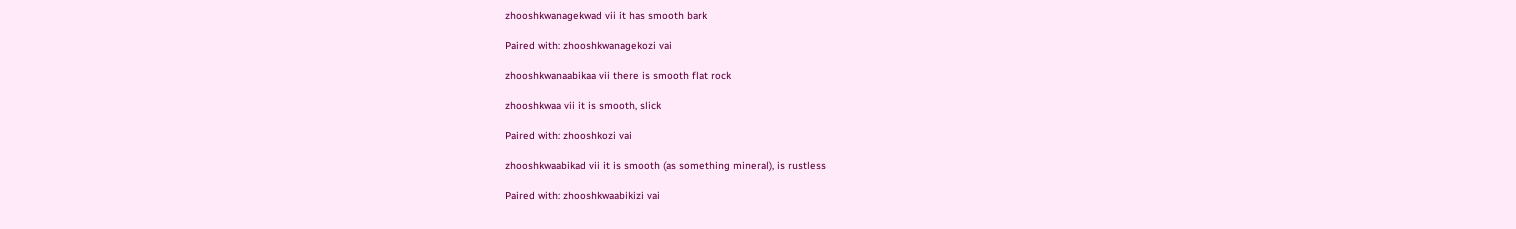zhooshkwanagekwad vii it has smooth bark

Paired with: zhooshkwanagekozi vai

zhooshkwanaabikaa vii there is smooth flat rock

zhooshkwaa vii it is smooth, slick

Paired with: zhooshkozi vai

zhooshkwaabikad vii it is smooth (as something mineral), is rustless

Paired with: zhooshkwaabikizi vai